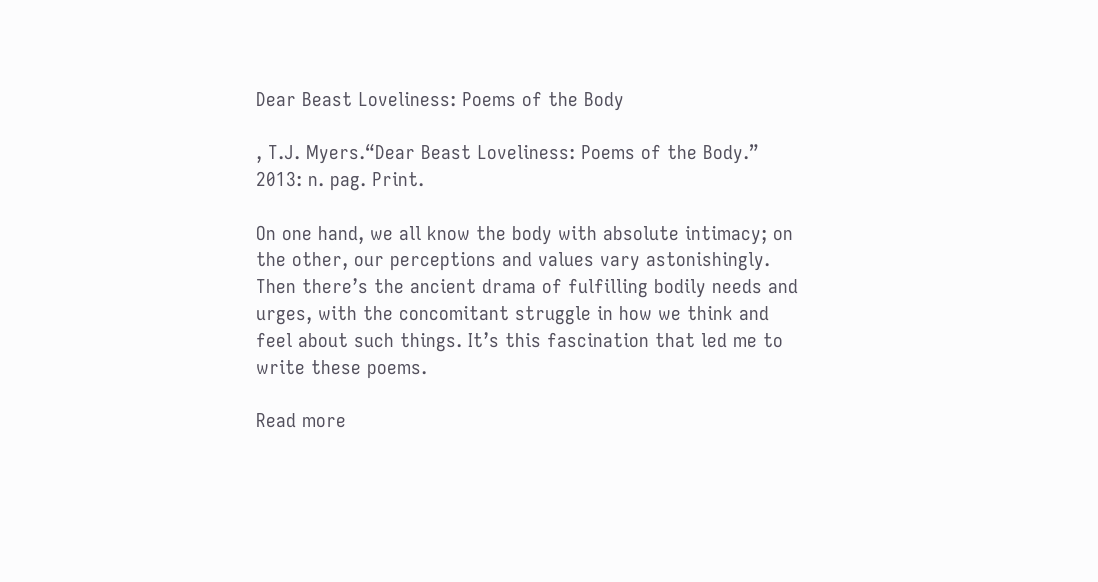Dear Beast Loveliness: Poems of the Body

, T.J. Myers.“Dear Beast Loveliness: Poems of the Body.” 2013: n. pag. Print.

On one hand, we all know the body with absolute intimacy; on the other, our perceptions and values vary astonishingly. Then there’s the ancient drama of fulfilling bodily needs and urges, with the concomitant struggle in how we think and feel about such things. It’s this fascination that led me to write these poems.

Read more